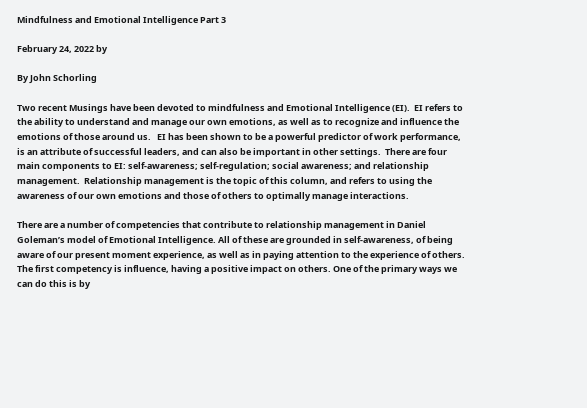Mindfulness and Emotional Intelligence Part 3

February 24, 2022 by

By John Schorling

Two recent Musings have been devoted to mindfulness and Emotional Intelligence (EI).  EI refers to the ability to understand and manage our own emotions, as well as to recognize and influence the emotions of those around us.   EI has been shown to be a powerful predictor of work performance, is an attribute of successful leaders, and can also be important in other settings.  There are four main components to EI: self-awareness; self-regulation; social awareness; and relationship management.  Relationship management is the topic of this column, and refers to using the awareness of our own emotions and those of others to optimally manage interactions.

There are a number of competencies that contribute to relationship management in Daniel Goleman’s model of Emotional Intelligence. All of these are grounded in self-awareness, of being aware of our present moment experience, as well as in paying attention to the experience of others.  The first competency is influence, having a positive impact on others. One of the primary ways we can do this is by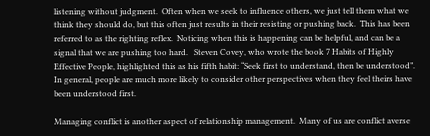listening without judgment.  Often when we seek to influence others, we just tell them what we think they should do, but this often just results in their resisting or pushing back.  This has been referred to as the righting reflex.  Noticing when this is happening can be helpful, and can be a signal that we are pushing too hard.   Steven Covey, who wrote the book 7 Habits of Highly Effective People, highlighted this as his fifth habit: “Seek first to understand, then be understood”.   In general, people are much more likely to consider other perspectives when they feel theirs have been understood first.

Managing conflict is another aspect of relationship management.  Many of us are conflict averse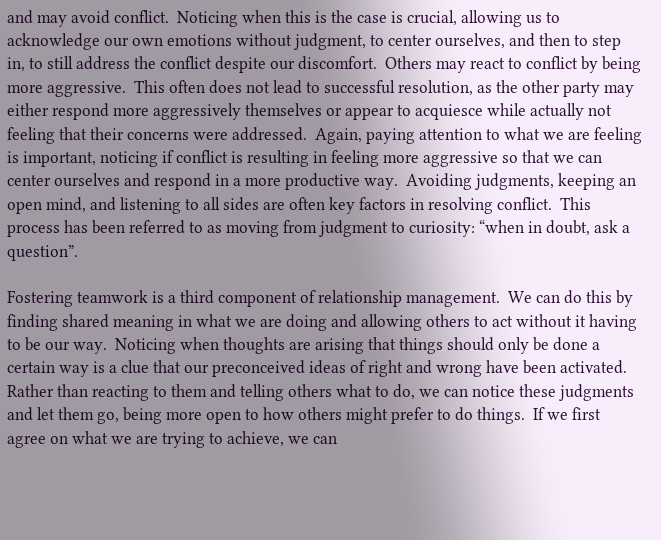and may avoid conflict.  Noticing when this is the case is crucial, allowing us to acknowledge our own emotions without judgment, to center ourselves, and then to step in, to still address the conflict despite our discomfort.  Others may react to conflict by being more aggressive.  This often does not lead to successful resolution, as the other party may either respond more aggressively themselves or appear to acquiesce while actually not feeling that their concerns were addressed.  Again, paying attention to what we are feeling is important, noticing if conflict is resulting in feeling more aggressive so that we can center ourselves and respond in a more productive way.  Avoiding judgments, keeping an open mind, and listening to all sides are often key factors in resolving conflict.  This process has been referred to as moving from judgment to curiosity: “when in doubt, ask a question”.

Fostering teamwork is a third component of relationship management.  We can do this by finding shared meaning in what we are doing and allowing others to act without it having to be our way.  Noticing when thoughts are arising that things should only be done a certain way is a clue that our preconceived ideas of right and wrong have been activated.  Rather than reacting to them and telling others what to do, we can notice these judgments and let them go, being more open to how others might prefer to do things.  If we first agree on what we are trying to achieve, we can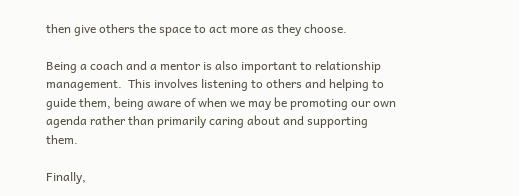then give others the space to act more as they choose.

Being a coach and a mentor is also important to relationship management.  This involves listening to others and helping to guide them, being aware of when we may be promoting our own agenda rather than primarily caring about and supporting them.

Finally,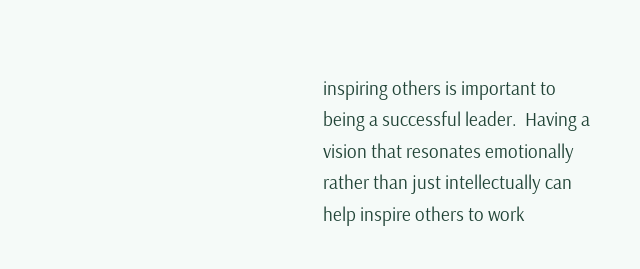inspiring others is important to being a successful leader.  Having a vision that resonates emotionally rather than just intellectually can help inspire others to work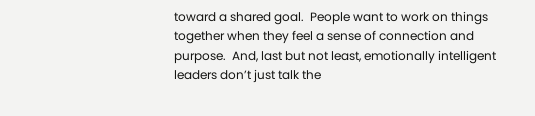toward a shared goal.  People want to work on things together when they feel a sense of connection and purpose.  And, last but not least, emotionally intelligent leaders don’t just talk the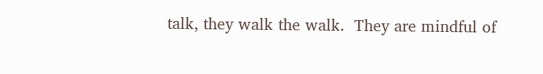talk, they walk the walk.  They are mindful of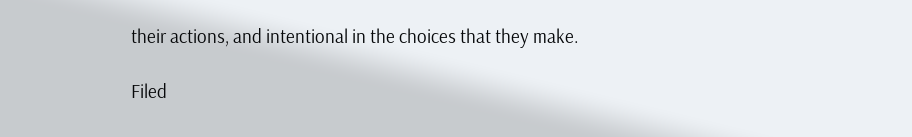their actions, and intentional in the choices that they make.

Filed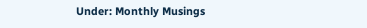Under: Monthly Musings